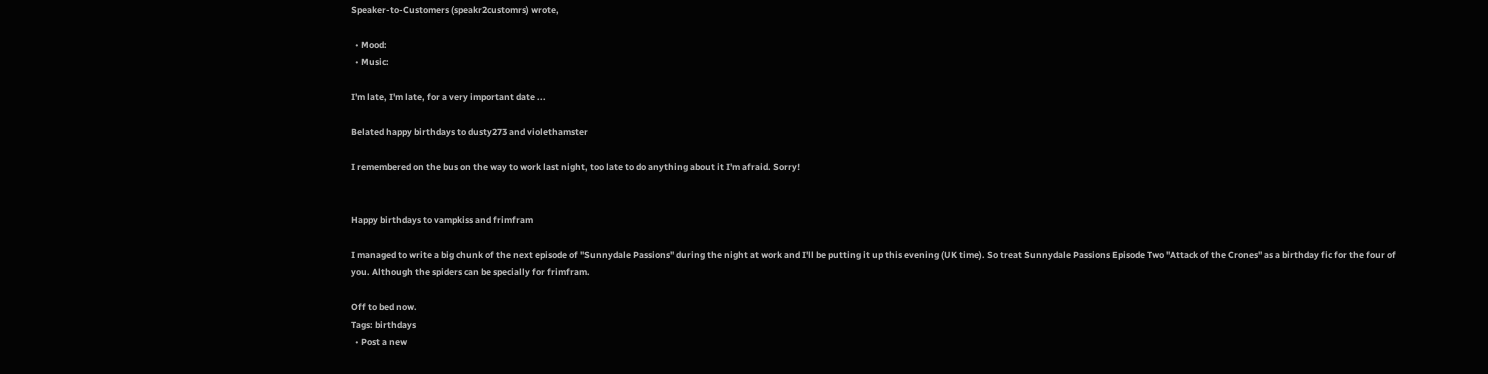Speaker-to-Customers (speakr2customrs) wrote,

  • Mood:
  • Music:

I'm late, I'm late, for a very important date ...

Belated happy birthdays to dusty273 and violethamster

I remembered on the bus on the way to work last night, too late to do anything about it I'm afraid. Sorry!


Happy birthdays to vampkiss and frimfram

I managed to write a big chunk of the next episode of "Sunnydale Passions" during the night at work and I'll be putting it up this evening (UK time). So treat Sunnydale Passions Episode Two "Attack of the Crones" as a birthday fic for the four of you. Although the spiders can be specially for frimfram.

Off to bed now.
Tags: birthdays
  • Post a new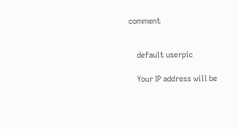comment


    default userpic

    Your IP address will be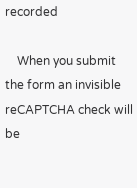recorded

    When you submit the form an invisible reCAPTCHA check will be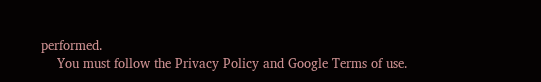performed.
    You must follow the Privacy Policy and Google Terms of use.